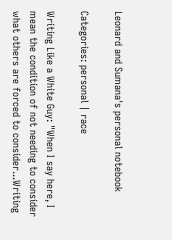Leonard and Sumana's personal notebook

Categories: personal | race

Writing Like a White Guy: "When I say here, I mean the condition of not needing to consider what others are forced to consider...Writing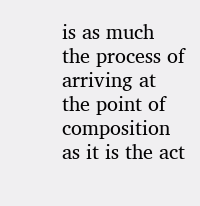is as much the process of arriving at the point of composition as it is the act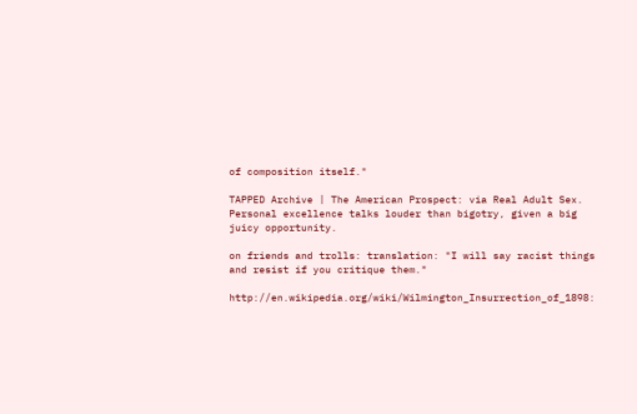of composition itself."

TAPPED Archive | The American Prospect: via Real Adult Sex. Personal excellence talks louder than bigotry, given a big juicy opportunity.

on friends and trolls: translation: "I will say racist things and resist if you critique them."

http://en.wikipedia.org/wiki/Wilmington_Insurrection_of_1898: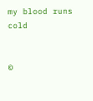my blood runs cold


©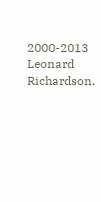2000-2013 Leonard Richardson.